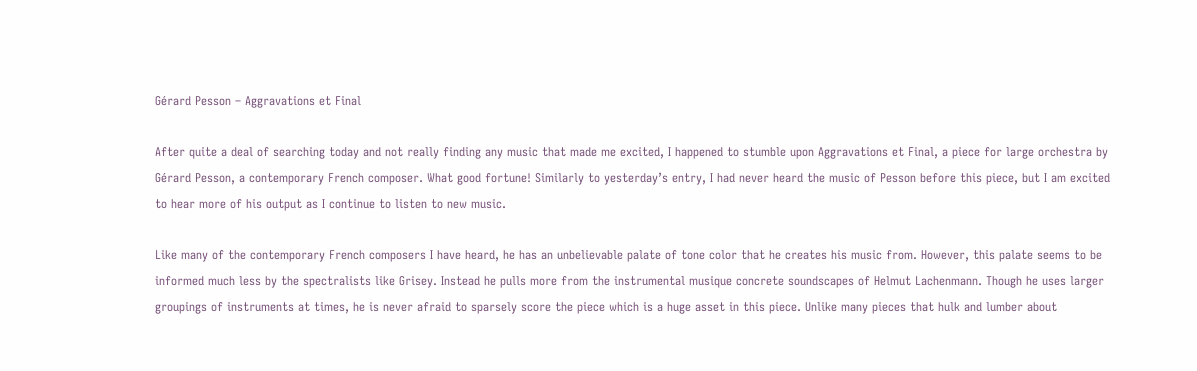Gérard Pesson – Aggravations et Final

After quite a deal of searching today and not really finding any music that made me excited, I happened to stumble upon Aggravations et Final, a piece for large orchestra by Gérard Pesson, a contemporary French composer. What good fortune! Similarly to yesterday’s entry, I had never heard the music of Pesson before this piece, but I am excited to hear more of his output as I continue to listen to new music.

Like many of the contemporary French composers I have heard, he has an unbelievable palate of tone color that he creates his music from. However, this palate seems to be informed much less by the spectralists like Grisey. Instead he pulls more from the instrumental musique concrete soundscapes of Helmut Lachenmann. Though he uses larger groupings of instruments at times, he is never afraid to sparsely score the piece which is a huge asset in this piece. Unlike many pieces that hulk and lumber about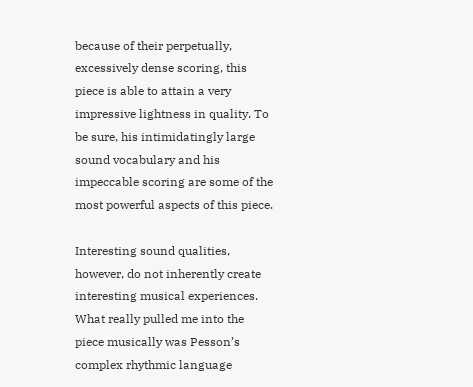because of their perpetually, excessively dense scoring, this piece is able to attain a very impressive lightness in quality. To be sure, his intimidatingly large sound vocabulary and his impeccable scoring are some of the most powerful aspects of this piece.

Interesting sound qualities, however, do not inherently create interesting musical experiences. What really pulled me into the piece musically was Pesson’s complex rhythmic language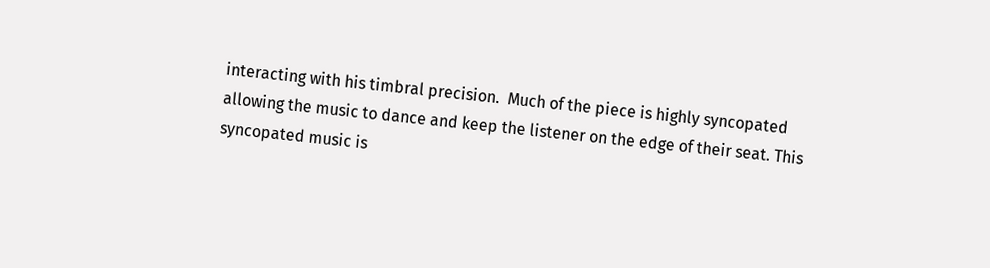interacting with his timbral precision.  Much of the piece is highly syncopated allowing the music to dance and keep the listener on the edge of their seat. This syncopated music is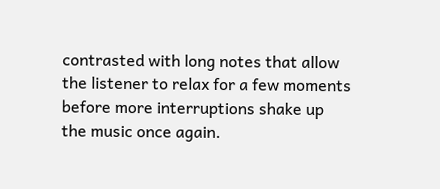contrasted with long notes that allow the listener to relax for a few moments before more interruptions shake up the music once again.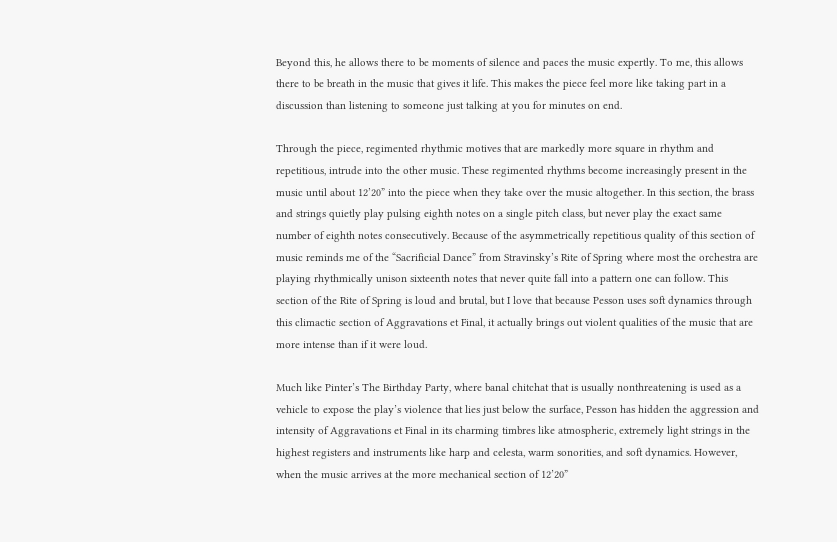Beyond this, he allows there to be moments of silence and paces the music expertly. To me, this allows there to be breath in the music that gives it life. This makes the piece feel more like taking part in a discussion than listening to someone just talking at you for minutes on end.

Through the piece, regimented rhythmic motives that are markedly more square in rhythm and repetitious, intrude into the other music. These regimented rhythms become increasingly present in the music until about 12’20” into the piece when they take over the music altogether. In this section, the brass and strings quietly play pulsing eighth notes on a single pitch class, but never play the exact same number of eighth notes consecutively. Because of the asymmetrically repetitious quality of this section of music reminds me of the “Sacrificial Dance” from Stravinsky’s Rite of Spring where most the orchestra are playing rhythmically unison sixteenth notes that never quite fall into a pattern one can follow. This section of the Rite of Spring is loud and brutal, but I love that because Pesson uses soft dynamics through this climactic section of Aggravations et Final, it actually brings out violent qualities of the music that are more intense than if it were loud.

Much like Pinter’s The Birthday Party, where banal chitchat that is usually nonthreatening is used as a vehicle to expose the play’s violence that lies just below the surface, Pesson has hidden the aggression and intensity of Aggravations et Final in its charming timbres like atmospheric, extremely light strings in the highest registers and instruments like harp and celesta, warm sonorities, and soft dynamics. However, when the music arrives at the more mechanical section of 12’20”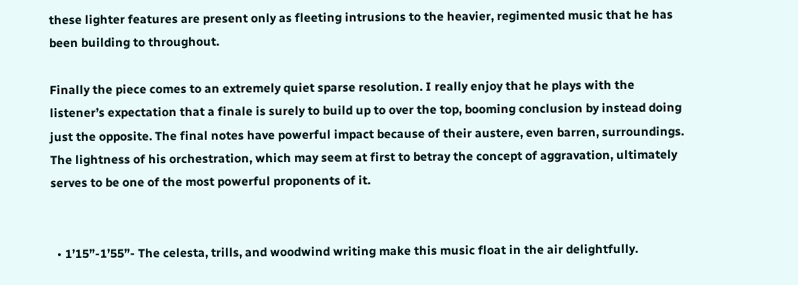these lighter features are present only as fleeting intrusions to the heavier, regimented music that he has been building to throughout.

Finally the piece comes to an extremely quiet sparse resolution. I really enjoy that he plays with the listener’s expectation that a finale is surely to build up to over the top, booming conclusion by instead doing just the opposite. The final notes have powerful impact because of their austere, even barren, surroundings. The lightness of his orchestration, which may seem at first to betray the concept of aggravation, ultimately serves to be one of the most powerful proponents of it.


  • 1’15”-1’55”- The celesta, trills, and woodwind writing make this music float in the air delightfully.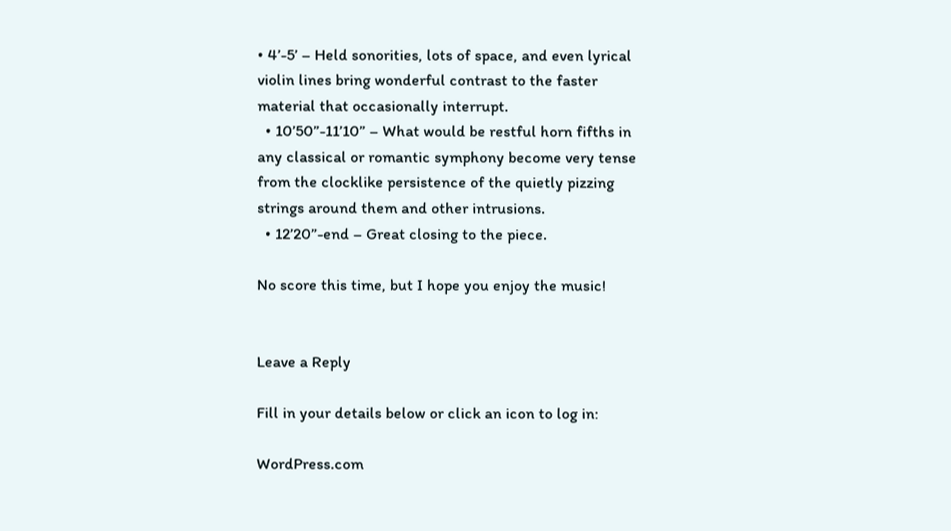• 4’-5’ – Held sonorities, lots of space, and even lyrical violin lines bring wonderful contrast to the faster material that occasionally interrupt.
  • 10’50”-11’10” – What would be restful horn fifths in any classical or romantic symphony become very tense from the clocklike persistence of the quietly pizzing strings around them and other intrusions.
  • 12’20”-end – Great closing to the piece.

No score this time, but I hope you enjoy the music!


Leave a Reply

Fill in your details below or click an icon to log in:

WordPress.com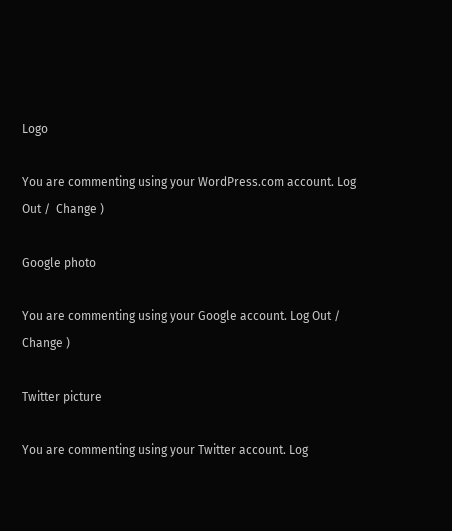Logo

You are commenting using your WordPress.com account. Log Out /  Change )

Google photo

You are commenting using your Google account. Log Out /  Change )

Twitter picture

You are commenting using your Twitter account. Log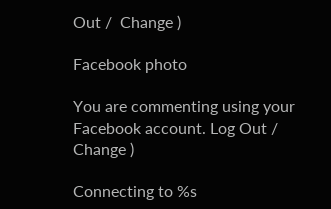Out /  Change )

Facebook photo

You are commenting using your Facebook account. Log Out /  Change )

Connecting to %s